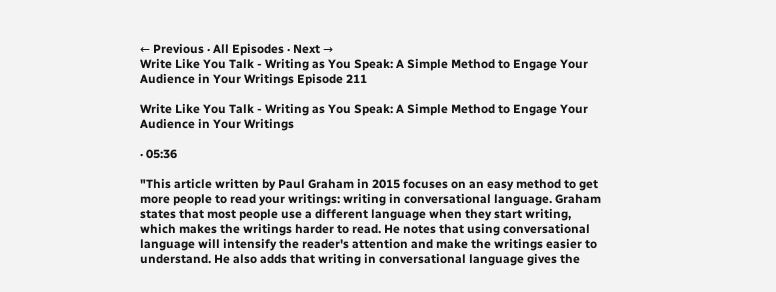← Previous · All Episodes · Next →
Write Like You Talk - Writing as You Speak: A Simple Method to Engage Your Audience in Your Writings Episode 211

Write Like You Talk - Writing as You Speak: A Simple Method to Engage Your Audience in Your Writings

· 05:36

"This article written by Paul Graham in 2015 focuses on an easy method to get more people to read your writings: writing in conversational language. Graham states that most people use a different language when they start writing, which makes the writings harder to read. He notes that using conversational language will intensify the reader's attention and make the writings easier to understand. He also adds that writing in conversational language gives the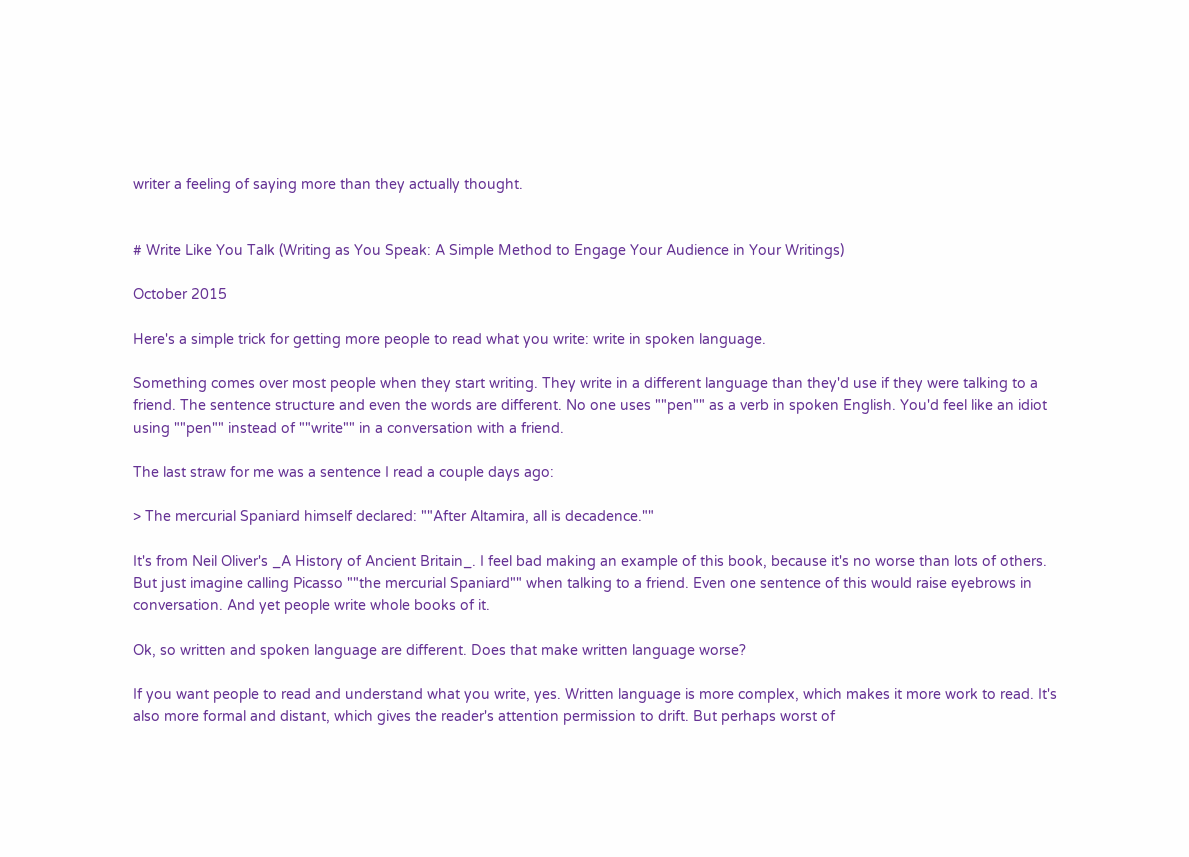writer a feeling of saying more than they actually thought.


# Write Like You Talk (Writing as You Speak: A Simple Method to Engage Your Audience in Your Writings)

October 2015

Here's a simple trick for getting more people to read what you write: write in spoken language.

Something comes over most people when they start writing. They write in a different language than they'd use if they were talking to a friend. The sentence structure and even the words are different. No one uses ""pen"" as a verb in spoken English. You'd feel like an idiot using ""pen"" instead of ""write"" in a conversation with a friend.

The last straw for me was a sentence I read a couple days ago:

> The mercurial Spaniard himself declared: ""After Altamira, all is decadence.""

It's from Neil Oliver's _A History of Ancient Britain_. I feel bad making an example of this book, because it's no worse than lots of others. But just imagine calling Picasso ""the mercurial Spaniard"" when talking to a friend. Even one sentence of this would raise eyebrows in conversation. And yet people write whole books of it.

Ok, so written and spoken language are different. Does that make written language worse?

If you want people to read and understand what you write, yes. Written language is more complex, which makes it more work to read. It's also more formal and distant, which gives the reader's attention permission to drift. But perhaps worst of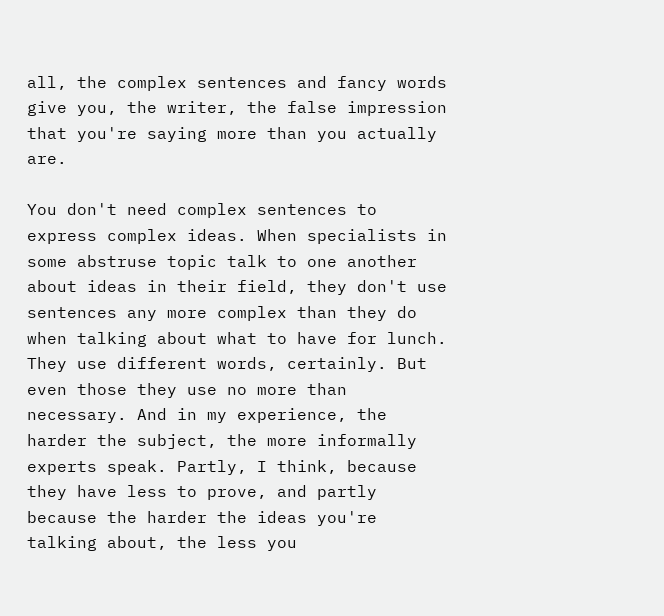all, the complex sentences and fancy words give you, the writer, the false impression that you're saying more than you actually are.

You don't need complex sentences to express complex ideas. When specialists in some abstruse topic talk to one another about ideas in their field, they don't use sentences any more complex than they do when talking about what to have for lunch. They use different words, certainly. But even those they use no more than necessary. And in my experience, the harder the subject, the more informally experts speak. Partly, I think, because they have less to prove, and partly because the harder the ideas you're talking about, the less you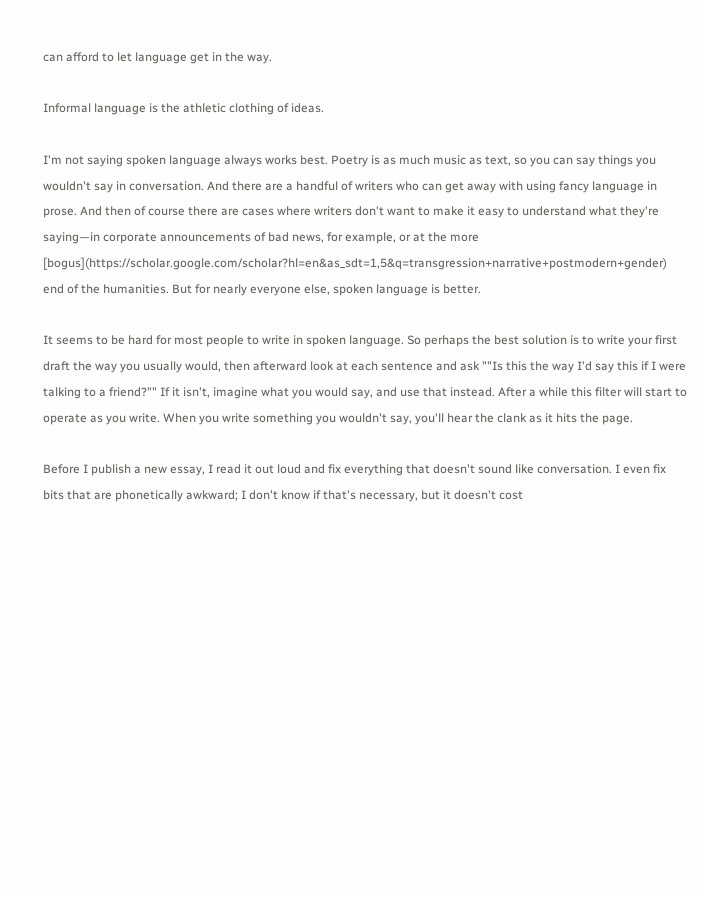can afford to let language get in the way.

Informal language is the athletic clothing of ideas.

I'm not saying spoken language always works best. Poetry is as much music as text, so you can say things you wouldn't say in conversation. And there are a handful of writers who can get away with using fancy language in prose. And then of course there are cases where writers don't want to make it easy to understand what they're saying—in corporate announcements of bad news, for example, or at the more [bogus](https://scholar.google.com/scholar?hl=en&as_sdt=1,5&q=transgression+narrative+postmodern+gender) end of the humanities. But for nearly everyone else, spoken language is better.

It seems to be hard for most people to write in spoken language. So perhaps the best solution is to write your first draft the way you usually would, then afterward look at each sentence and ask ""Is this the way I'd say this if I were talking to a friend?"" If it isn't, imagine what you would say, and use that instead. After a while this filter will start to operate as you write. When you write something you wouldn't say, you'll hear the clank as it hits the page.

Before I publish a new essay, I read it out loud and fix everything that doesn't sound like conversation. I even fix bits that are phonetically awkward; I don't know if that's necessary, but it doesn't cost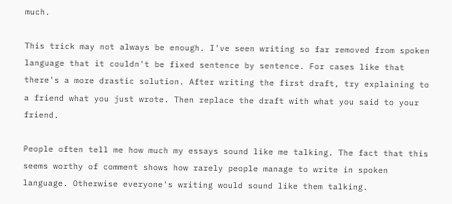much.

This trick may not always be enough. I've seen writing so far removed from spoken language that it couldn't be fixed sentence by sentence. For cases like that there's a more drastic solution. After writing the first draft, try explaining to a friend what you just wrote. Then replace the draft with what you said to your friend.

People often tell me how much my essays sound like me talking. The fact that this seems worthy of comment shows how rarely people manage to write in spoken language. Otherwise everyone's writing would sound like them talking.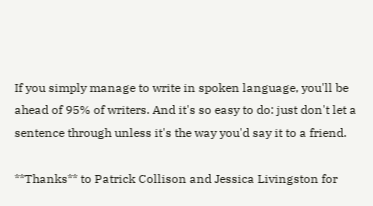If you simply manage to write in spoken language, you'll be ahead of 95% of writers. And it's so easy to do: just don't let a sentence through unless it's the way you'd say it to a friend.

**Thanks** to Patrick Collison and Jessica Livingston for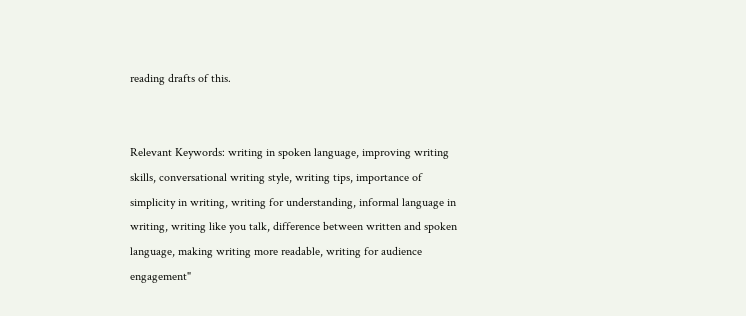reading drafts of this.


Relevant Keywords: writing in spoken language, improving writing skills, conversational writing style, writing tips, importance of simplicity in writing, writing for understanding, informal language in writing, writing like you talk, difference between written and spoken language, making writing more readable, writing for audience engagement"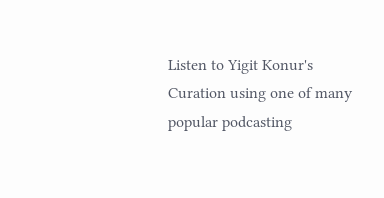Listen to Yigit Konur's Curation using one of many popular podcasting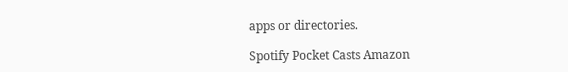apps or directories.

Spotify Pocket Casts Amazon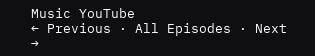Music YouTube
← Previous · All Episodes · Next →